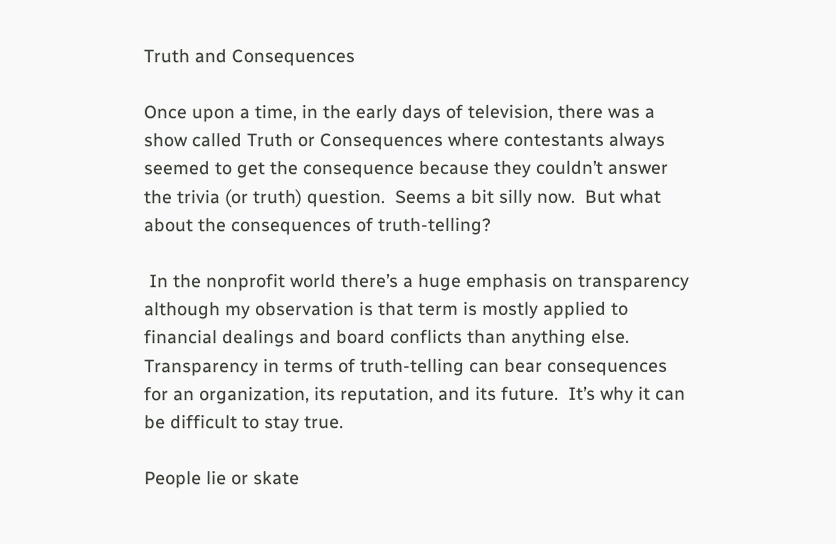Truth and Consequences

Once upon a time, in the early days of television, there was a show called Truth or Consequences where contestants always seemed to get the consequence because they couldn’t answer the trivia (or truth) question.  Seems a bit silly now.  But what about the consequences of truth-telling?

 In the nonprofit world there’s a huge emphasis on transparency although my observation is that term is mostly applied to financial dealings and board conflicts than anything else.  Transparency in terms of truth-telling can bear consequences for an organization, its reputation, and its future.  It’s why it can be difficult to stay true.

People lie or skate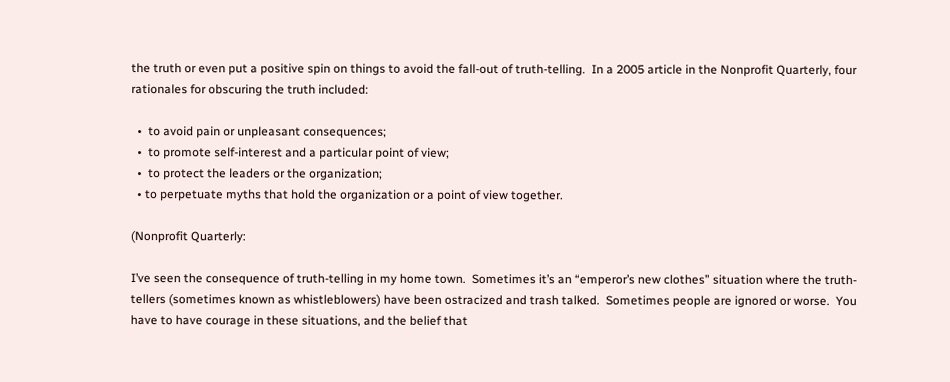the truth or even put a positive spin on things to avoid the fall-out of truth-telling.  In a 2005 article in the Nonprofit Quarterly, four rationales for obscuring the truth included:

  •  to avoid pain or unpleasant consequences;
  •  to promote self-interest and a particular point of view;
  •  to protect the leaders or the organization;
  • to perpetuate myths that hold the organization or a point of view together.

(Nonprofit Quarterly:

I’ve seen the consequence of truth-telling in my home town.  Sometimes it’s an “emperor’s new clothes” situation where the truth-tellers (sometimes known as whistleblowers) have been ostracized and trash talked.  Sometimes people are ignored or worse.  You have to have courage in these situations, and the belief that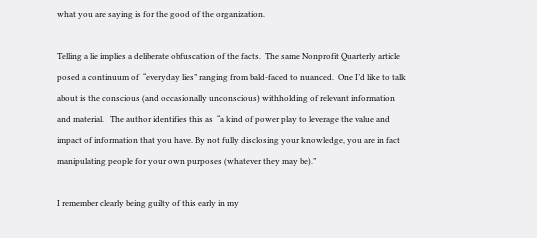what you are saying is for the good of the organization.

Telling a lie implies a deliberate obfuscation of the facts.  The same Nonprofit Quarterly article posed a continuum of  “everyday lies” ranging from bald-faced to nuanced.  One I’d like to talk about is the conscious (and occasionally unconscious) withholding of relevant information and material.   The author identifies this as  “a kind of power play to leverage the value and impact of information that you have. By not fully disclosing your knowledge, you are in fact manipulating people for your own purposes (whatever they may be).”

I remember clearly being guilty of this early in my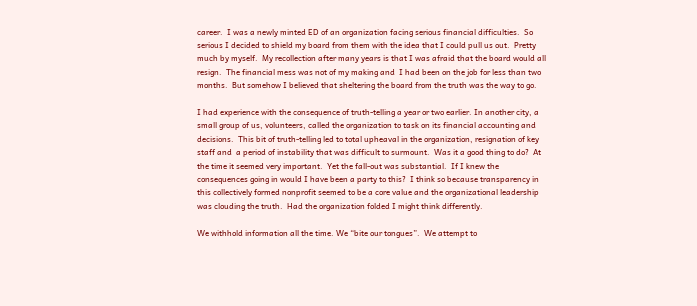career.  I was a newly minted ED of an organization facing serious financial difficulties.  So serious I decided to shield my board from them with the idea that I could pull us out.  Pretty much by myself.  My recollection after many years is that I was afraid that the board would all resign.  The financial mess was not of my making and  I had been on the job for less than two months.  But somehow I believed that sheltering the board from the truth was the way to go.

I had experience with the consequence of truth-telling a year or two earlier. In another city, a small group of us, volunteers, called the organization to task on its financial accounting and decisions.  This bit of truth-telling led to total upheaval in the organization, resignation of key staff and  a period of instability that was difficult to surmount.  Was it a good thing to do?  At the time it seemed very important.  Yet the fall-out was substantial.  If I knew the consequences going in would I have been a party to this?  I think so because transparency in this collectively formed nonprofit seemed to be a core value and the organizational leadership was clouding the truth.  Had the organization folded I might think differently.

We withhold information all the time. We “bite our tongues”.  We attempt to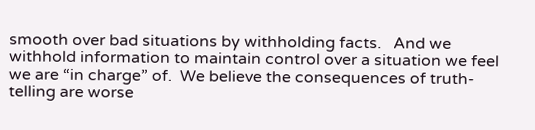smooth over bad situations by withholding facts.   And we withhold information to maintain control over a situation we feel we are “in charge” of.  We believe the consequences of truth-telling are worse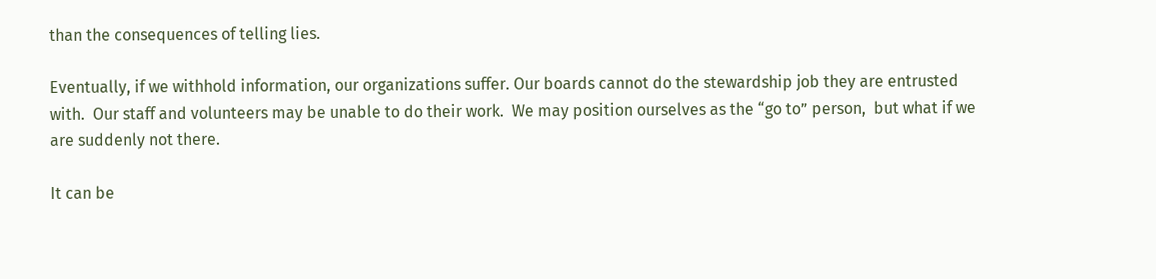than the consequences of telling lies.

Eventually, if we withhold information, our organizations suffer. Our boards cannot do the stewardship job they are entrusted with.  Our staff and volunteers may be unable to do their work.  We may position ourselves as the “go to” person,  but what if we are suddenly not there.

It can be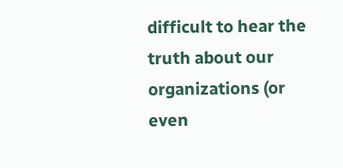difficult to hear the truth about our organizations (or even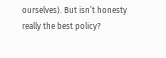ourselves). But isn’t honesty really the best policy?